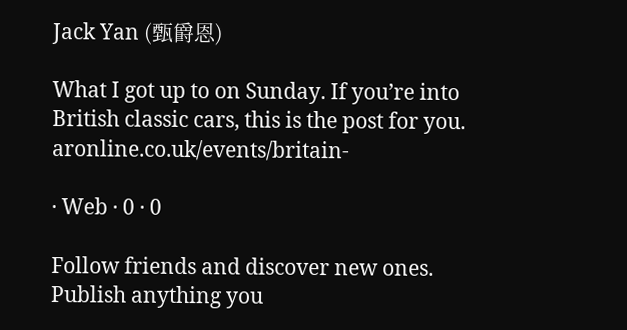Jack Yan (甄爵恩)

What I got up to on Sunday. If you’re into British classic cars, this is the post for you. aronline.co.uk/events/britain-

· Web · 0 · 0

Follow friends and discover new ones. Publish anything you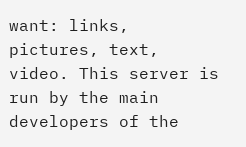want: links, pictures, text, video. This server is run by the main developers of the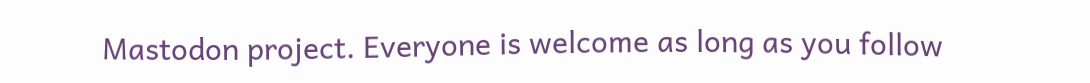Mastodon project. Everyone is welcome as long as you follow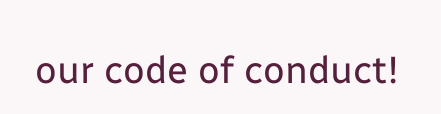our code of conduct!